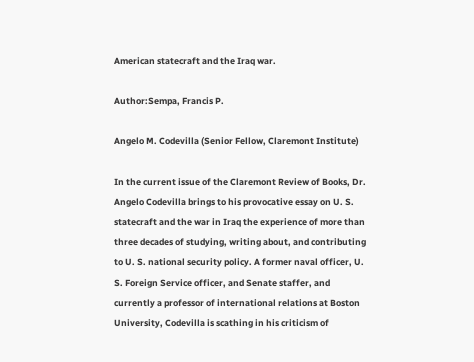American statecraft and the Iraq war.

Author:Sempa, Francis P.

Angelo M. Codevilla (Senior Fellow, Claremont Institute)

In the current issue of the Claremont Review of Books, Dr. Angelo Codevilla brings to his provocative essay on U. S. statecraft and the war in Iraq the experience of more than three decades of studying, writing about, and contributing to U. S. national security policy. A former naval officer, U. S. Foreign Service officer, and Senate staffer, and currently a professor of international relations at Boston University, Codevilla is scathing in his criticism of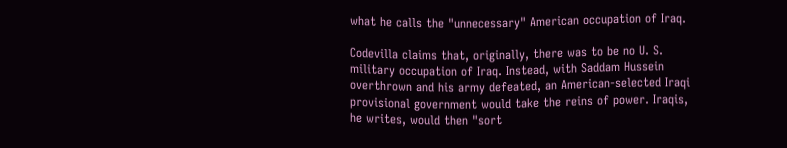what he calls the "unnecessary" American occupation of Iraq.

Codevilla claims that, originally, there was to be no U. S. military occupation of Iraq. Instead, with Saddam Hussein overthrown and his army defeated, an American-selected Iraqi provisional government would take the reins of power. Iraqis, he writes, would then "sort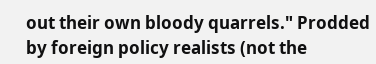out their own bloody quarrels." Prodded by foreign policy realists (not the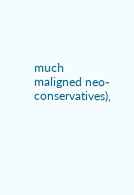much maligned neo-conservatives),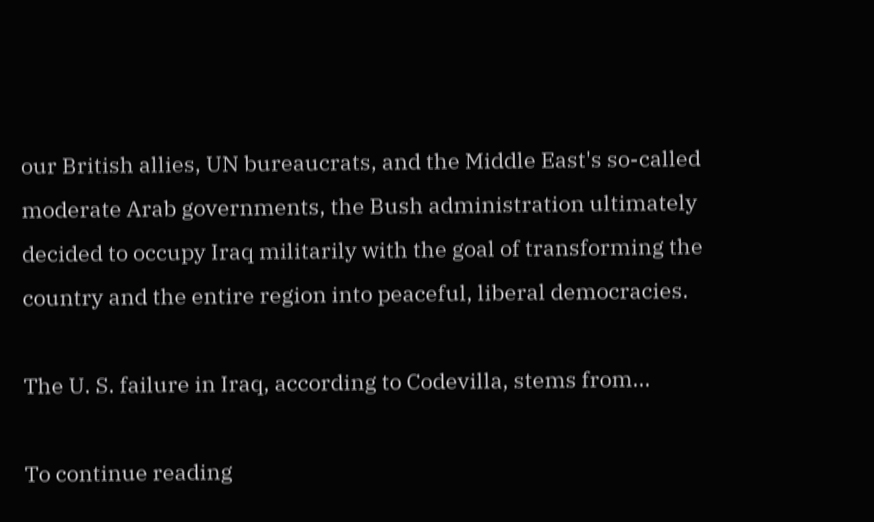our British allies, UN bureaucrats, and the Middle East's so-called moderate Arab governments, the Bush administration ultimately decided to occupy Iraq militarily with the goal of transforming the country and the entire region into peaceful, liberal democracies.

The U. S. failure in Iraq, according to Codevilla, stems from...

To continue reading